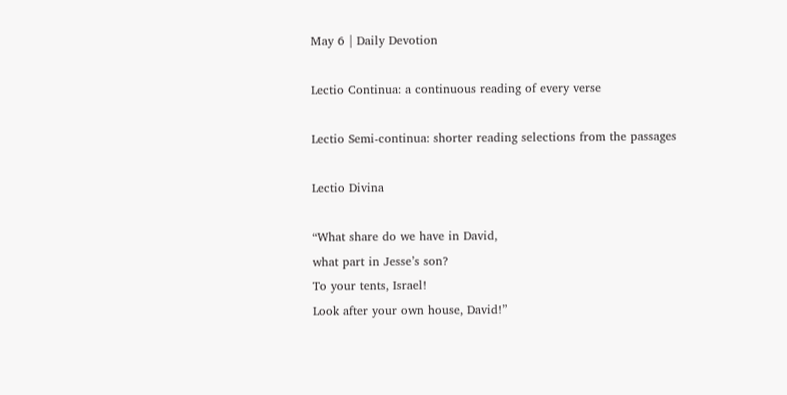May 6 | Daily Devotion

Lectio Continua: a continuous reading of every verse

Lectio Semi-continua: shorter reading selections from the passages

Lectio Divina

“What share do we have in David,
what part in Jesse’s son?
To your tents, Israel!
Look after your own house, David!”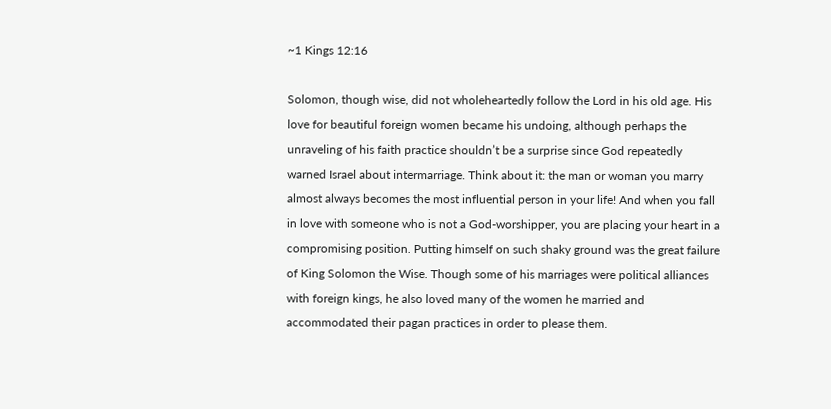~1 Kings 12:16

Solomon, though wise, did not wholeheartedly follow the Lord in his old age. His love for beautiful foreign women became his undoing, although perhaps the unraveling of his faith practice shouldn’t be a surprise since God repeatedly warned Israel about intermarriage. Think about it: the man or woman you marry almost always becomes the most influential person in your life! And when you fall in love with someone who is not a God-worshipper, you are placing your heart in a compromising position. Putting himself on such shaky ground was the great failure of King Solomon the Wise. Though some of his marriages were political alliances with foreign kings, he also loved many of the women he married and accommodated their pagan practices in order to please them.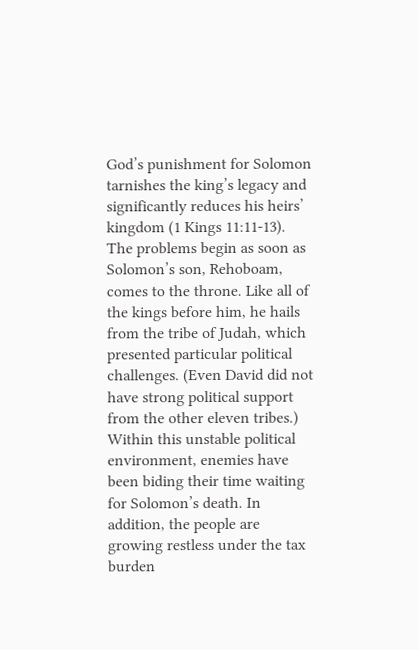God’s punishment for Solomon tarnishes the king’s legacy and significantly reduces his heirs’ kingdom (1 Kings 11:11-13). The problems begin as soon as Solomon’s son, Rehoboam, comes to the throne. Like all of the kings before him, he hails from the tribe of Judah, which presented particular political challenges. (Even David did not have strong political support from the other eleven tribes.) Within this unstable political environment, enemies have been biding their time waiting for Solomon’s death. In addition, the people are growing restless under the tax burden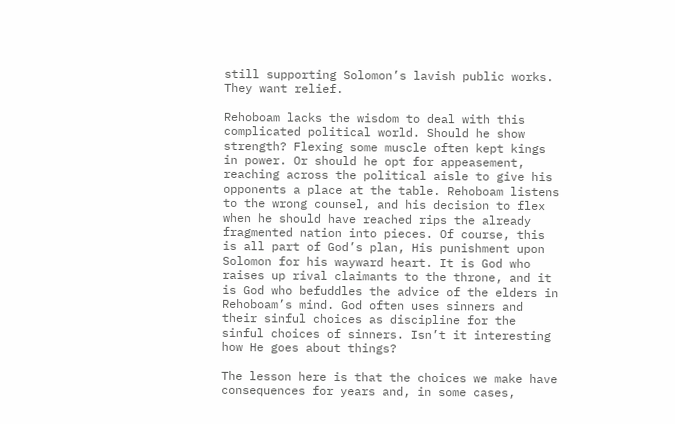still supporting Solomon’s lavish public works. They want relief.

Rehoboam lacks the wisdom to deal with this complicated political world. Should he show strength? Flexing some muscle often kept kings in power. Or should he opt for appeasement, reaching across the political aisle to give his opponents a place at the table. Rehoboam listens to the wrong counsel, and his decision to flex when he should have reached rips the already fragmented nation into pieces. Of course, this is all part of God’s plan, His punishment upon Solomon for his wayward heart. It is God who raises up rival claimants to the throne, and it is God who befuddles the advice of the elders in Rehoboam’s mind. God often uses sinners and their sinful choices as discipline for the sinful choices of sinners. Isn’t it interesting how He goes about things?

The lesson here is that the choices we make have consequences for years and, in some cases,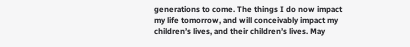generations to come. The things I do now impact my life tomorrow, and will conceivably impact my children’s lives, and their children’s lives. May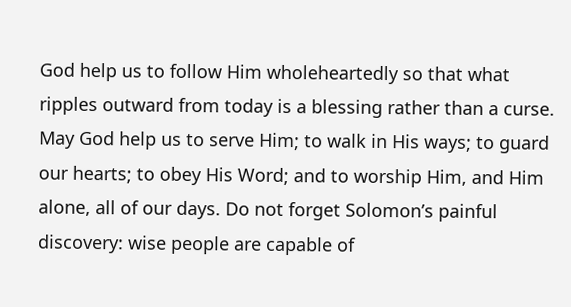God help us to follow Him wholeheartedly so that what ripples outward from today is a blessing rather than a curse. May God help us to serve Him; to walk in His ways; to guard our hearts; to obey His Word; and to worship Him, and Him alone, all of our days. Do not forget Solomon’s painful discovery: wise people are capable of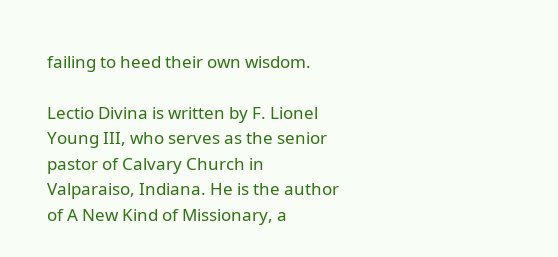failing to heed their own wisdom.

Lectio Divina is written by F. Lionel Young III, who serves as the senior pastor of Calvary Church in Valparaiso, Indiana. He is the author of A New Kind of Missionary, a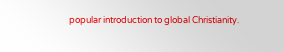popular introduction to global Christianity.